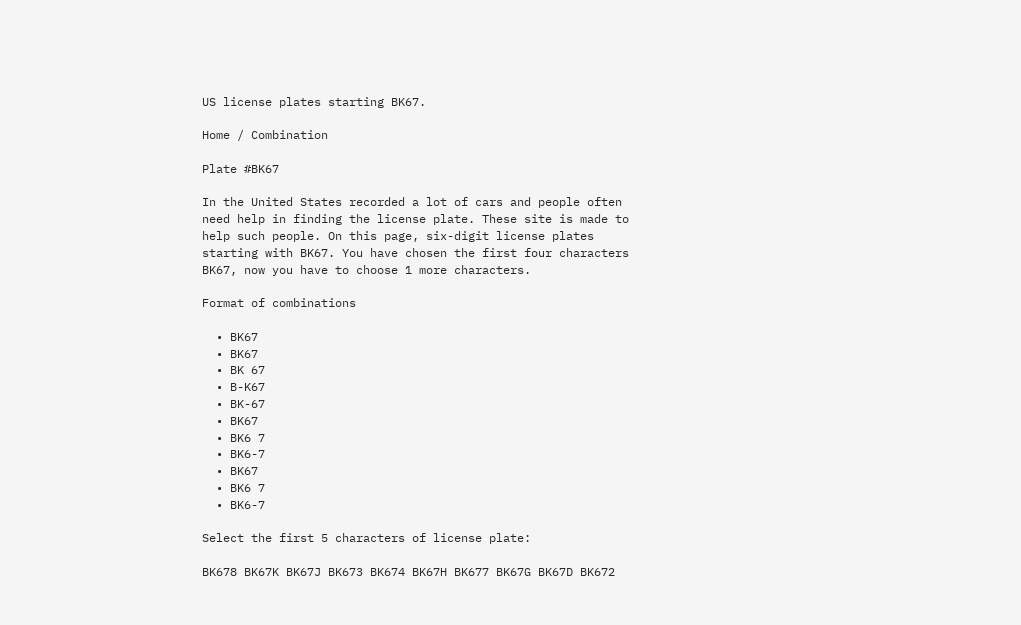US license plates starting BK67.

Home / Combination

Plate #BK67

In the United States recorded a lot of cars and people often need help in finding the license plate. These site is made to help such people. On this page, six-digit license plates starting with BK67. You have chosen the first four characters BK67, now you have to choose 1 more characters.

Format of combinations

  • BK67
  • BK67
  • BK 67
  • B-K67
  • BK-67
  • BK67
  • BK6 7
  • BK6-7
  • BK67
  • BK6 7
  • BK6-7

Select the first 5 characters of license plate:

BK678 BK67K BK67J BK673 BK674 BK67H BK677 BK67G BK67D BK672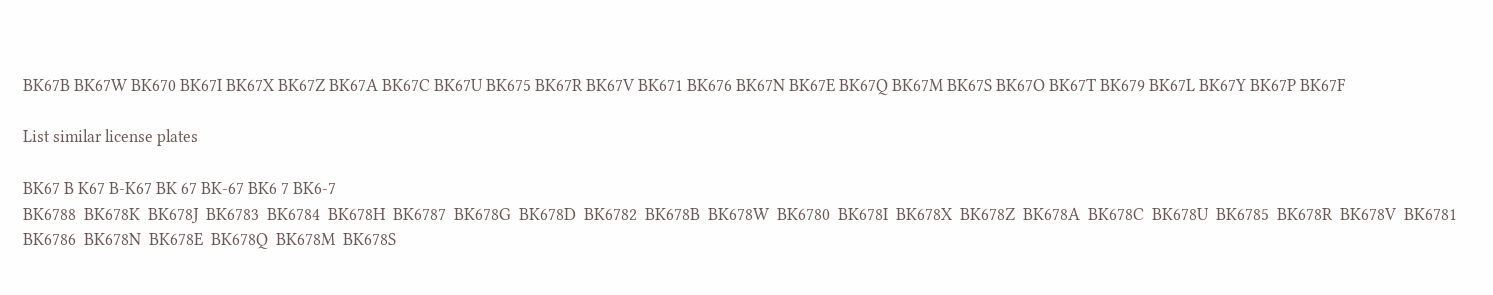BK67B BK67W BK670 BK67I BK67X BK67Z BK67A BK67C BK67U BK675 BK67R BK67V BK671 BK676 BK67N BK67E BK67Q BK67M BK67S BK67O BK67T BK679 BK67L BK67Y BK67P BK67F

List similar license plates

BK67 B K67 B-K67 BK 67 BK-67 BK6 7 BK6-7
BK6788  BK678K  BK678J  BK6783  BK6784  BK678H  BK6787  BK678G  BK678D  BK6782  BK678B  BK678W  BK6780  BK678I  BK678X  BK678Z  BK678A  BK678C  BK678U  BK6785  BK678R  BK678V  BK6781  BK6786  BK678N  BK678E  BK678Q  BK678M  BK678S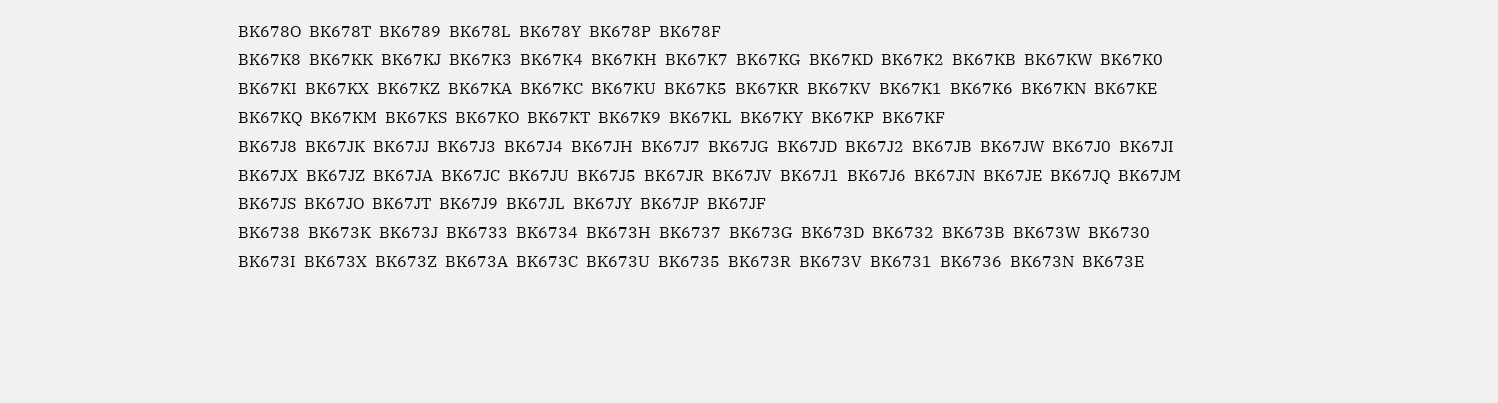BK678O  BK678T  BK6789  BK678L  BK678Y  BK678P  BK678F
BK67K8  BK67KK  BK67KJ  BK67K3  BK67K4  BK67KH  BK67K7  BK67KG  BK67KD  BK67K2  BK67KB  BK67KW  BK67K0  BK67KI  BK67KX  BK67KZ  BK67KA  BK67KC  BK67KU  BK67K5  BK67KR  BK67KV  BK67K1  BK67K6  BK67KN  BK67KE  BK67KQ  BK67KM  BK67KS  BK67KO  BK67KT  BK67K9  BK67KL  BK67KY  BK67KP  BK67KF
BK67J8  BK67JK  BK67JJ  BK67J3  BK67J4  BK67JH  BK67J7  BK67JG  BK67JD  BK67J2  BK67JB  BK67JW  BK67J0  BK67JI  BK67JX  BK67JZ  BK67JA  BK67JC  BK67JU  BK67J5  BK67JR  BK67JV  BK67J1  BK67J6  BK67JN  BK67JE  BK67JQ  BK67JM  BK67JS  BK67JO  BK67JT  BK67J9  BK67JL  BK67JY  BK67JP  BK67JF
BK6738  BK673K  BK673J  BK6733  BK6734  BK673H  BK6737  BK673G  BK673D  BK6732  BK673B  BK673W  BK6730  BK673I  BK673X  BK673Z  BK673A  BK673C  BK673U  BK6735  BK673R  BK673V  BK6731  BK6736  BK673N  BK673E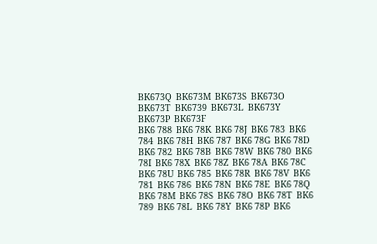BK673Q  BK673M  BK673S  BK673O  BK673T  BK6739  BK673L  BK673Y  BK673P  BK673F
BK6 788  BK6 78K  BK6 78J  BK6 783  BK6 784  BK6 78H  BK6 787  BK6 78G  BK6 78D  BK6 782  BK6 78B  BK6 78W  BK6 780  BK6 78I  BK6 78X  BK6 78Z  BK6 78A  BK6 78C  BK6 78U  BK6 785  BK6 78R  BK6 78V  BK6 781  BK6 786  BK6 78N  BK6 78E  BK6 78Q  BK6 78M  BK6 78S  BK6 78O  BK6 78T  BK6 789  BK6 78L  BK6 78Y  BK6 78P  BK6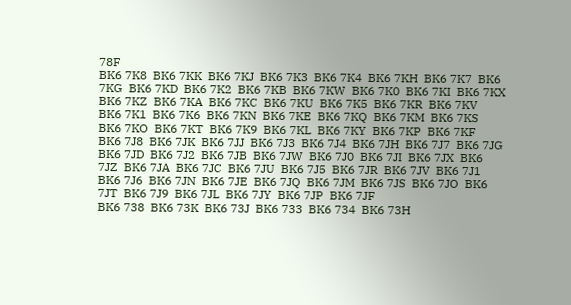78F
BK6 7K8  BK6 7KK  BK6 7KJ  BK6 7K3  BK6 7K4  BK6 7KH  BK6 7K7  BK6 7KG  BK6 7KD  BK6 7K2  BK6 7KB  BK6 7KW  BK6 7K0  BK6 7KI  BK6 7KX  BK6 7KZ  BK6 7KA  BK6 7KC  BK6 7KU  BK6 7K5  BK6 7KR  BK6 7KV  BK6 7K1  BK6 7K6  BK6 7KN  BK6 7KE  BK6 7KQ  BK6 7KM  BK6 7KS  BK6 7KO  BK6 7KT  BK6 7K9  BK6 7KL  BK6 7KY  BK6 7KP  BK6 7KF
BK6 7J8  BK6 7JK  BK6 7JJ  BK6 7J3  BK6 7J4  BK6 7JH  BK6 7J7  BK6 7JG  BK6 7JD  BK6 7J2  BK6 7JB  BK6 7JW  BK6 7J0  BK6 7JI  BK6 7JX  BK6 7JZ  BK6 7JA  BK6 7JC  BK6 7JU  BK6 7J5  BK6 7JR  BK6 7JV  BK6 7J1  BK6 7J6  BK6 7JN  BK6 7JE  BK6 7JQ  BK6 7JM  BK6 7JS  BK6 7JO  BK6 7JT  BK6 7J9  BK6 7JL  BK6 7JY  BK6 7JP  BK6 7JF
BK6 738  BK6 73K  BK6 73J  BK6 733  BK6 734  BK6 73H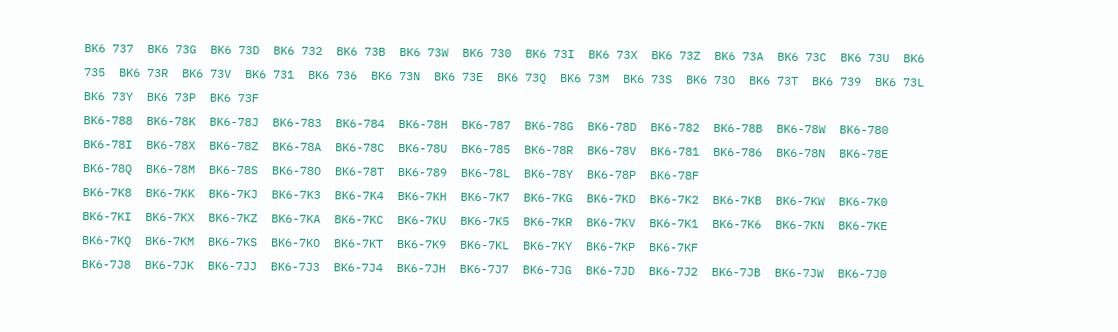BK6 737  BK6 73G  BK6 73D  BK6 732  BK6 73B  BK6 73W  BK6 730  BK6 73I  BK6 73X  BK6 73Z  BK6 73A  BK6 73C  BK6 73U  BK6 735  BK6 73R  BK6 73V  BK6 731  BK6 736  BK6 73N  BK6 73E  BK6 73Q  BK6 73M  BK6 73S  BK6 73O  BK6 73T  BK6 739  BK6 73L  BK6 73Y  BK6 73P  BK6 73F
BK6-788  BK6-78K  BK6-78J  BK6-783  BK6-784  BK6-78H  BK6-787  BK6-78G  BK6-78D  BK6-782  BK6-78B  BK6-78W  BK6-780  BK6-78I  BK6-78X  BK6-78Z  BK6-78A  BK6-78C  BK6-78U  BK6-785  BK6-78R  BK6-78V  BK6-781  BK6-786  BK6-78N  BK6-78E  BK6-78Q  BK6-78M  BK6-78S  BK6-78O  BK6-78T  BK6-789  BK6-78L  BK6-78Y  BK6-78P  BK6-78F
BK6-7K8  BK6-7KK  BK6-7KJ  BK6-7K3  BK6-7K4  BK6-7KH  BK6-7K7  BK6-7KG  BK6-7KD  BK6-7K2  BK6-7KB  BK6-7KW  BK6-7K0  BK6-7KI  BK6-7KX  BK6-7KZ  BK6-7KA  BK6-7KC  BK6-7KU  BK6-7K5  BK6-7KR  BK6-7KV  BK6-7K1  BK6-7K6  BK6-7KN  BK6-7KE  BK6-7KQ  BK6-7KM  BK6-7KS  BK6-7KO  BK6-7KT  BK6-7K9  BK6-7KL  BK6-7KY  BK6-7KP  BK6-7KF
BK6-7J8  BK6-7JK  BK6-7JJ  BK6-7J3  BK6-7J4  BK6-7JH  BK6-7J7  BK6-7JG  BK6-7JD  BK6-7J2  BK6-7JB  BK6-7JW  BK6-7J0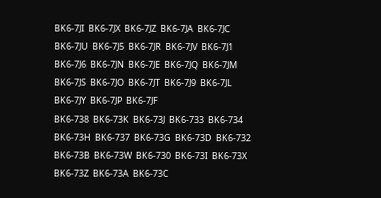BK6-7JI  BK6-7JX  BK6-7JZ  BK6-7JA  BK6-7JC  BK6-7JU  BK6-7J5  BK6-7JR  BK6-7JV  BK6-7J1  BK6-7J6  BK6-7JN  BK6-7JE  BK6-7JQ  BK6-7JM  BK6-7JS  BK6-7JO  BK6-7JT  BK6-7J9  BK6-7JL  BK6-7JY  BK6-7JP  BK6-7JF
BK6-738  BK6-73K  BK6-73J  BK6-733  BK6-734  BK6-73H  BK6-737  BK6-73G  BK6-73D  BK6-732  BK6-73B  BK6-73W  BK6-730  BK6-73I  BK6-73X  BK6-73Z  BK6-73A  BK6-73C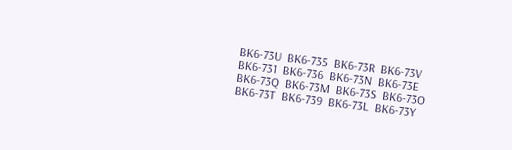BK6-73U  BK6-735  BK6-73R  BK6-73V  BK6-731  BK6-736  BK6-73N  BK6-73E  BK6-73Q  BK6-73M  BK6-73S  BK6-73O  BK6-73T  BK6-739  BK6-73L  BK6-73Y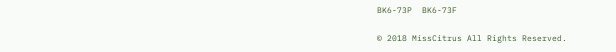BK6-73P  BK6-73F

© 2018 MissCitrus All Rights Reserved.